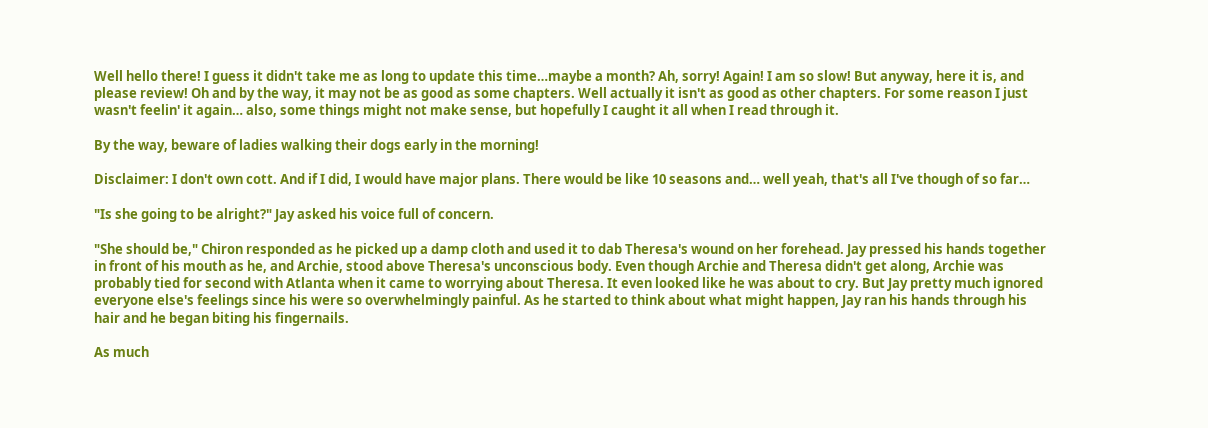Well hello there! I guess it didn't take me as long to update this time…maybe a month? Ah, sorry! Again! I am so slow! But anyway, here it is, and please review! Oh and by the way, it may not be as good as some chapters. Well actually it isn't as good as other chapters. For some reason I just wasn't feelin' it again… also, some things might not make sense, but hopefully I caught it all when I read through it.

By the way, beware of ladies walking their dogs early in the morning!

Disclaimer: I don't own cott. And if I did, I would have major plans. There would be like 10 seasons and… well yeah, that's all I've though of so far…

"Is she going to be alright?" Jay asked his voice full of concern.

"She should be," Chiron responded as he picked up a damp cloth and used it to dab Theresa's wound on her forehead. Jay pressed his hands together in front of his mouth as he, and Archie, stood above Theresa's unconscious body. Even though Archie and Theresa didn't get along, Archie was probably tied for second with Atlanta when it came to worrying about Theresa. It even looked like he was about to cry. But Jay pretty much ignored everyone else's feelings since his were so overwhelmingly painful. As he started to think about what might happen, Jay ran his hands through his hair and he began biting his fingernails.

As much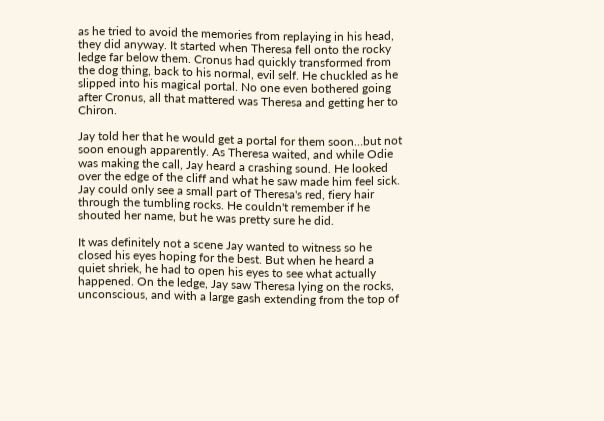as he tried to avoid the memories from replaying in his head, they did anyway. It started when Theresa fell onto the rocky ledge far below them. Cronus had quickly transformed from the dog thing, back to his normal, evil self. He chuckled as he slipped into his magical portal. No one even bothered going after Cronus, all that mattered was Theresa and getting her to Chiron.

Jay told her that he would get a portal for them soon…but not soon enough apparently. As Theresa waited, and while Odie was making the call, Jay heard a crashing sound. He looked over the edge of the cliff and what he saw made him feel sick. Jay could only see a small part of Theresa's red, fiery hair through the tumbling rocks. He couldn't remember if he shouted her name, but he was pretty sure he did.

It was definitely not a scene Jay wanted to witness so he closed his eyes hoping for the best. But when he heard a quiet shriek, he had to open his eyes to see what actually happened. On the ledge, Jay saw Theresa lying on the rocks, unconscious, and with a large gash extending from the top of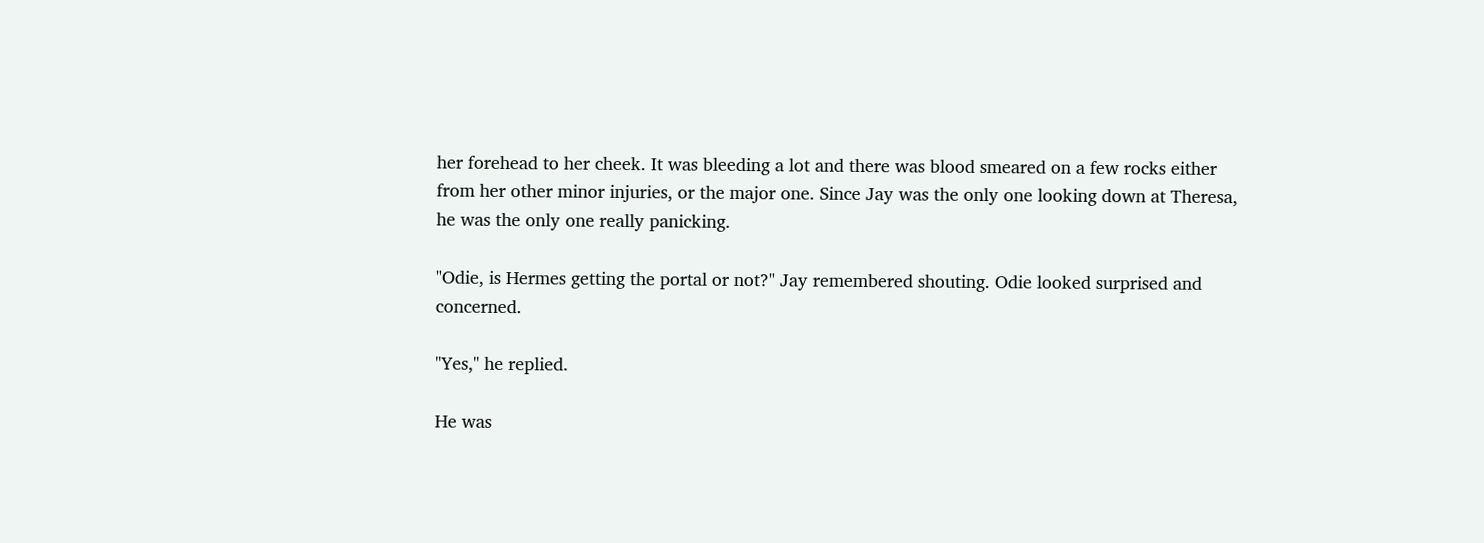her forehead to her cheek. It was bleeding a lot and there was blood smeared on a few rocks either from her other minor injuries, or the major one. Since Jay was the only one looking down at Theresa, he was the only one really panicking.

"Odie, is Hermes getting the portal or not?" Jay remembered shouting. Odie looked surprised and concerned.

"Yes," he replied.

He was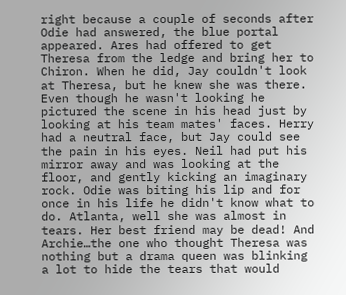right because a couple of seconds after Odie had answered, the blue portal appeared. Ares had offered to get Theresa from the ledge and bring her to Chiron. When he did, Jay couldn't look at Theresa, but he knew she was there. Even though he wasn't looking he pictured the scene in his head just by looking at his team mates' faces. Herry had a neutral face, but Jay could see the pain in his eyes. Neil had put his mirror away and was looking at the floor, and gently kicking an imaginary rock. Odie was biting his lip and for once in his life he didn't know what to do. Atlanta, well she was almost in tears. Her best friend may be dead! And Archie…the one who thought Theresa was nothing but a drama queen was blinking a lot to hide the tears that would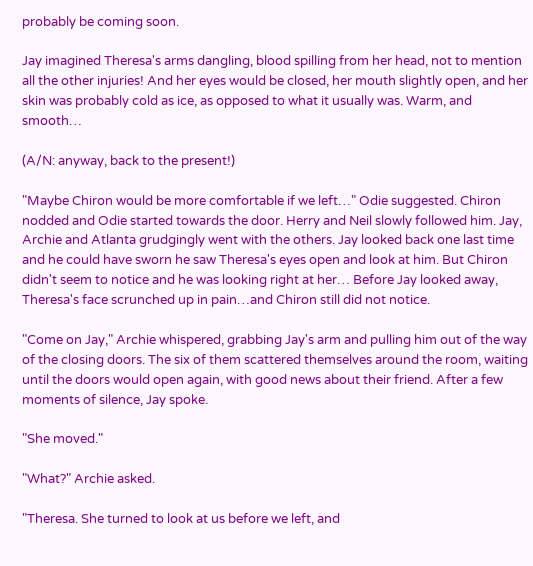probably be coming soon.

Jay imagined Theresa's arms dangling, blood spilling from her head, not to mention all the other injuries! And her eyes would be closed, her mouth slightly open, and her skin was probably cold as ice, as opposed to what it usually was. Warm, and smooth…

(A/N: anyway, back to the present!)

"Maybe Chiron would be more comfortable if we left…" Odie suggested. Chiron nodded and Odie started towards the door. Herry and Neil slowly followed him. Jay, Archie and Atlanta grudgingly went with the others. Jay looked back one last time and he could have sworn he saw Theresa's eyes open and look at him. But Chiron didn't seem to notice and he was looking right at her… Before Jay looked away, Theresa's face scrunched up in pain…and Chiron still did not notice.

"Come on Jay," Archie whispered, grabbing Jay's arm and pulling him out of the way of the closing doors. The six of them scattered themselves around the room, waiting until the doors would open again, with good news about their friend. After a few moments of silence, Jay spoke.

"She moved."

"What?" Archie asked.

"Theresa. She turned to look at us before we left, and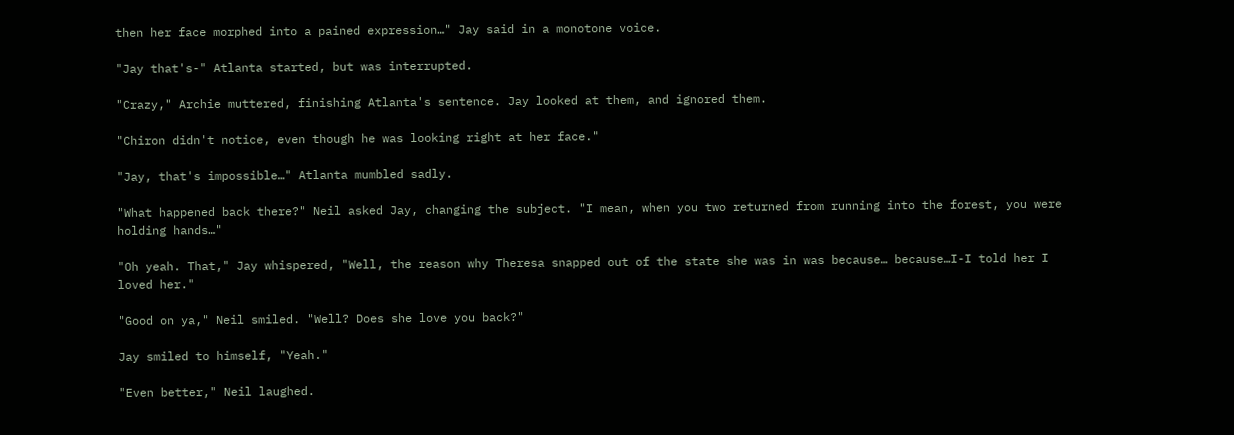then her face morphed into a pained expression…" Jay said in a monotone voice.

"Jay that's-" Atlanta started, but was interrupted.

"Crazy," Archie muttered, finishing Atlanta's sentence. Jay looked at them, and ignored them.

"Chiron didn't notice, even though he was looking right at her face."

"Jay, that's impossible…" Atlanta mumbled sadly.

"What happened back there?" Neil asked Jay, changing the subject. "I mean, when you two returned from running into the forest, you were holding hands…"

"Oh yeah. That," Jay whispered, "Well, the reason why Theresa snapped out of the state she was in was because… because…I-I told her I loved her."

"Good on ya," Neil smiled. "Well? Does she love you back?"

Jay smiled to himself, "Yeah."

"Even better," Neil laughed.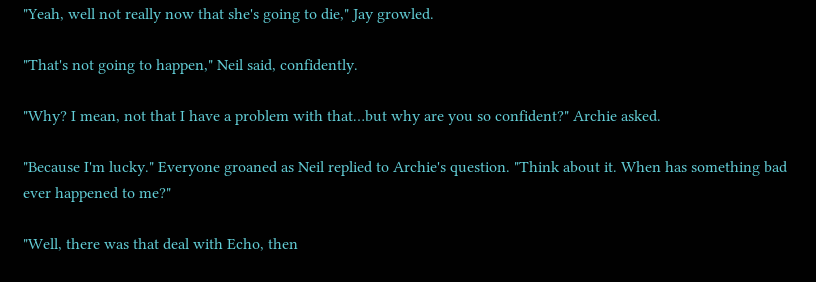"Yeah, well not really now that she's going to die," Jay growled.

"That's not going to happen," Neil said, confidently.

"Why? I mean, not that I have a problem with that…but why are you so confident?" Archie asked.

"Because I'm lucky." Everyone groaned as Neil replied to Archie's question. "Think about it. When has something bad ever happened to me?"

"Well, there was that deal with Echo, then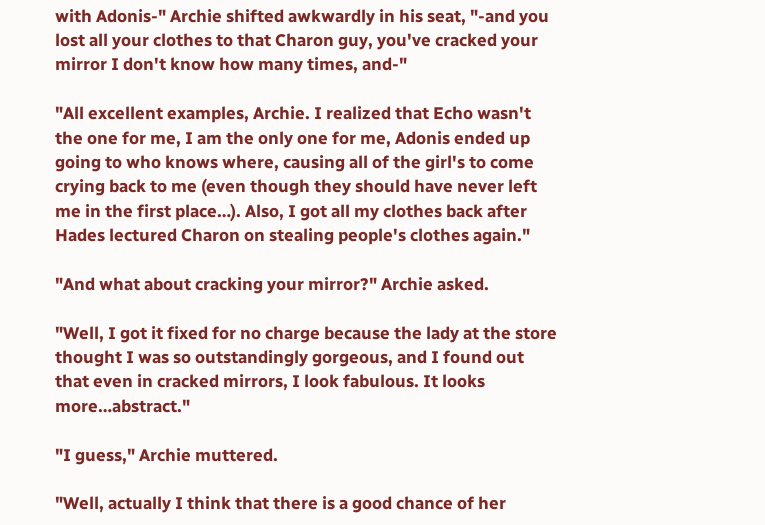with Adonis-" Archie shifted awkwardly in his seat, "-and you lost all your clothes to that Charon guy, you've cracked your mirror I don't know how many times, and-"

"All excellent examples, Archie. I realized that Echo wasn't the one for me, I am the only one for me, Adonis ended up going to who knows where, causing all of the girl's to come crying back to me (even though they should have never left me in the first place…). Also, I got all my clothes back after Hades lectured Charon on stealing people's clothes again."

"And what about cracking your mirror?" Archie asked.

"Well, I got it fixed for no charge because the lady at the store thought I was so outstandingly gorgeous, and I found out that even in cracked mirrors, I look fabulous. It looks more…abstract."

"I guess," Archie muttered.

"Well, actually I think that there is a good chance of her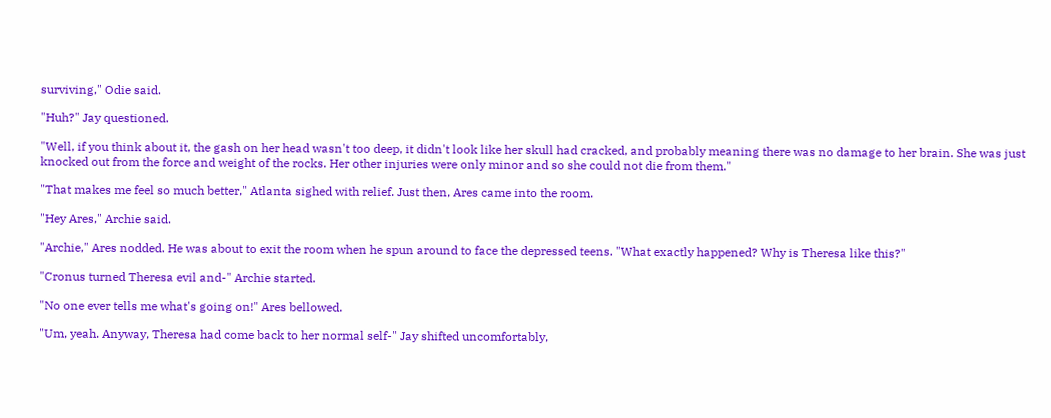surviving," Odie said.

"Huh?" Jay questioned.

"Well, if you think about it, the gash on her head wasn't too deep, it didn't look like her skull had cracked, and probably meaning there was no damage to her brain. She was just knocked out from the force and weight of the rocks. Her other injuries were only minor and so she could not die from them."

"That makes me feel so much better," Atlanta sighed with relief. Just then, Ares came into the room.

"Hey Ares," Archie said.

"Archie," Ares nodded. He was about to exit the room when he spun around to face the depressed teens. "What exactly happened? Why is Theresa like this?"

"Cronus turned Theresa evil and-" Archie started.

"No one ever tells me what's going on!" Ares bellowed.

"Um, yeah. Anyway, Theresa had come back to her normal self-" Jay shifted uncomfortably,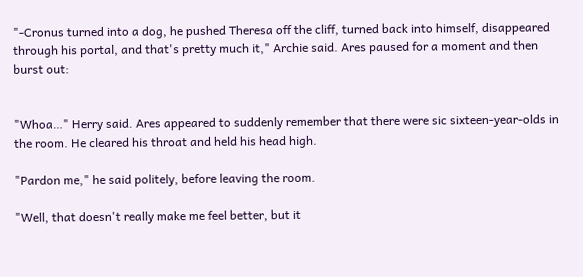"-Cronus turned into a dog, he pushed Theresa off the cliff, turned back into himself, disappeared through his portal, and that's pretty much it," Archie said. Ares paused for a moment and then burst out:


"Whoa…" Herry said. Ares appeared to suddenly remember that there were sic sixteen-year-olds in the room. He cleared his throat and held his head high.

"Pardon me," he said politely, before leaving the room.

"Well, that doesn't really make me feel better, but it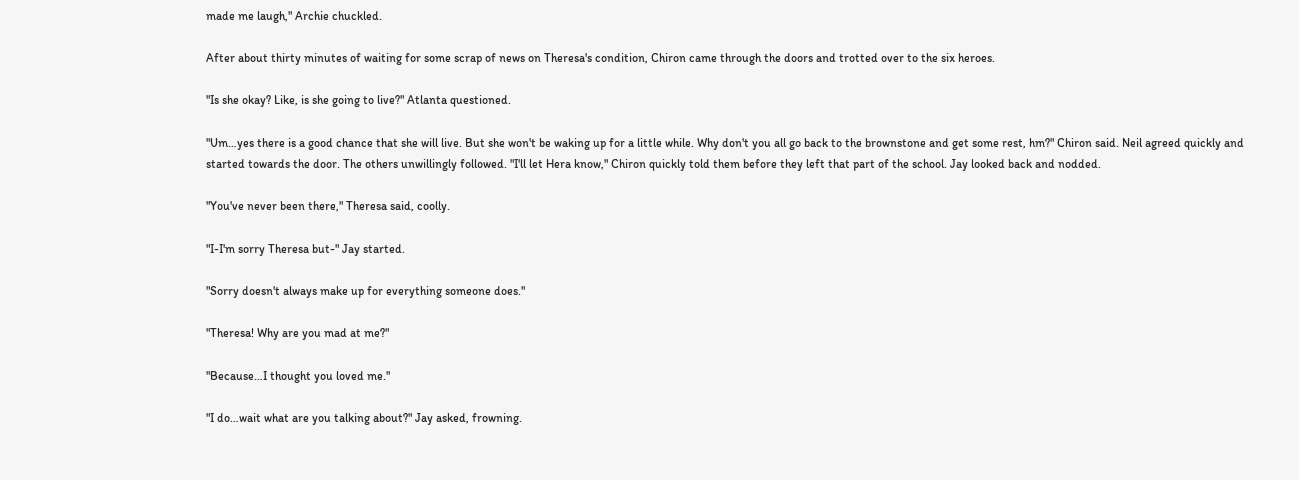made me laugh," Archie chuckled.

After about thirty minutes of waiting for some scrap of news on Theresa's condition, Chiron came through the doors and trotted over to the six heroes.

"Is she okay? Like, is she going to live?" Atlanta questioned.

"Um…yes there is a good chance that she will live. But she won't be waking up for a little while. Why don't you all go back to the brownstone and get some rest, hm?" Chiron said. Neil agreed quickly and started towards the door. The others unwillingly followed. "I'll let Hera know," Chiron quickly told them before they left that part of the school. Jay looked back and nodded.

"You've never been there," Theresa said, coolly.

"I-I'm sorry Theresa but-" Jay started.

"Sorry doesn't always make up for everything someone does."

"Theresa! Why are you mad at me?"

"Because…I thought you loved me."

"I do…wait what are you talking about?" Jay asked, frowning.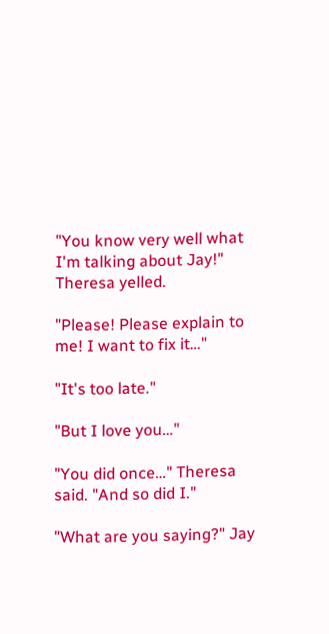"You know very well what I'm talking about Jay!" Theresa yelled.

"Please! Please explain to me! I want to fix it…"

"It's too late."

"But I love you…"

"You did once…" Theresa said. "And so did I."

"What are you saying?" Jay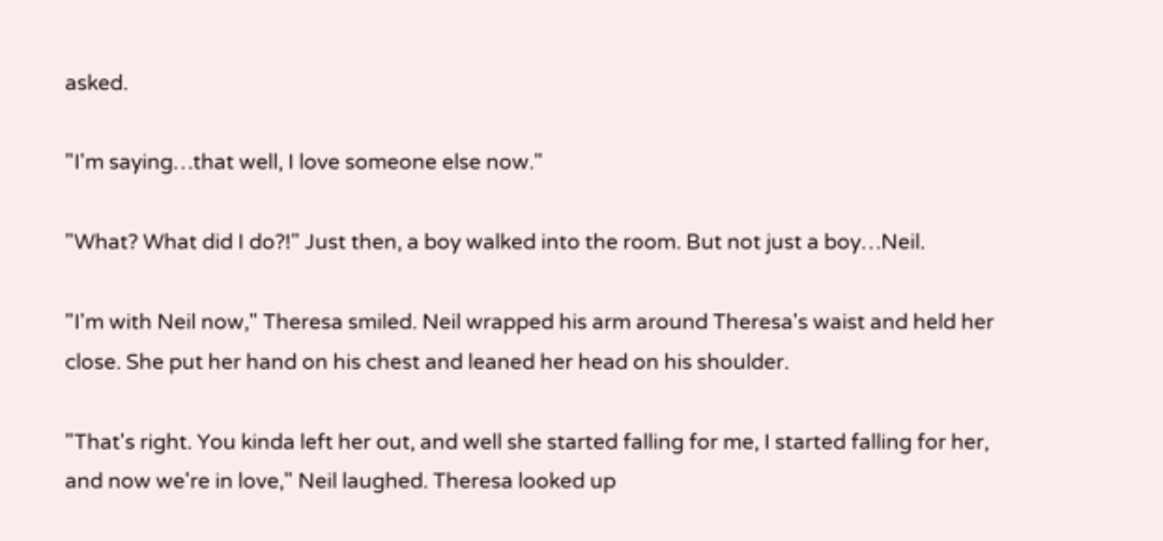asked.

"I'm saying…that well, I love someone else now."

"What? What did I do?!" Just then, a boy walked into the room. But not just a boy…Neil.

"I'm with Neil now," Theresa smiled. Neil wrapped his arm around Theresa's waist and held her close. She put her hand on his chest and leaned her head on his shoulder.

"That's right. You kinda left her out, and well she started falling for me, I started falling for her, and now we're in love," Neil laughed. Theresa looked up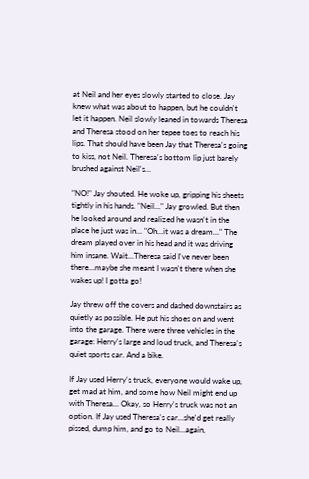at Neil and her eyes slowly started to close. Jay knew what was about to happen, but he couldn't let it happen. Neil slowly leaned in towards Theresa and Theresa stood on her tepee toes to reach his lips. That should have been Jay that Theresa's going to kiss, not Neil. Theresa's bottom lip just barely brushed against Neil's…

"NO!" Jay shouted. He woke up, gripping his sheets tightly in his hands. "Neil…" Jay growled. But then he looked around and realized he wasn't in the place he just was in… "Oh…it was a dream…" The dream played over in his head and it was driving him insane. Wait…Theresa said I've never been there…maybe she meant I wasn't there when she wakes up! I gotta go!

Jay threw off the covers and dashed downstairs as quietly as possible. He put his shoes on and went into the garage. There were three vehicles in the garage: Herry's large and loud truck, and Theresa's quiet sports car. And a bike.

If Jay used Herry's truck, everyone would wake up, get mad at him, and some how Neil might end up with Theresa… Okay, so Herry's truck was not an option. If Jay used Theresa's car…she'd get really pissed, dump him, and go to Neil…again,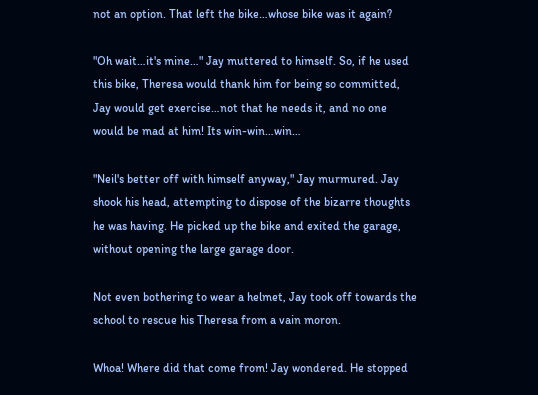not an option. That left the bike…whose bike was it again?

"Oh wait…it's mine…" Jay muttered to himself. So, if he used this bike, Theresa would thank him for being so committed, Jay would get exercise…not that he needs it, and no one would be mad at him! Its win-win…win…

"Neil's better off with himself anyway," Jay murmured. Jay shook his head, attempting to dispose of the bizarre thoughts he was having. He picked up the bike and exited the garage, without opening the large garage door.

Not even bothering to wear a helmet, Jay took off towards the school to rescue his Theresa from a vain moron.

Whoa! Where did that come from! Jay wondered. He stopped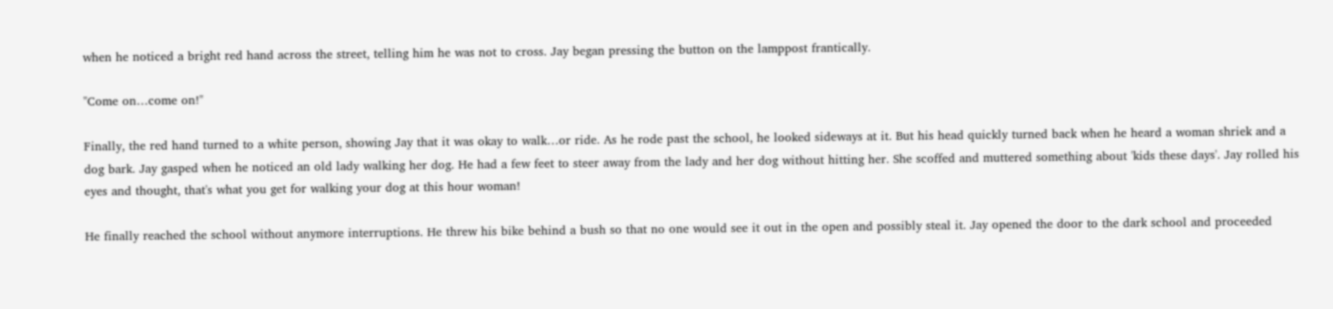when he noticed a bright red hand across the street, telling him he was not to cross. Jay began pressing the button on the lamppost frantically.

"Come on…come on!"

Finally, the red hand turned to a white person, showing Jay that it was okay to walk…or ride. As he rode past the school, he looked sideways at it. But his head quickly turned back when he heard a woman shriek and a dog bark. Jay gasped when he noticed an old lady walking her dog. He had a few feet to steer away from the lady and her dog without hitting her. She scoffed and muttered something about 'kids these days'. Jay rolled his eyes and thought, that's what you get for walking your dog at this hour woman!

He finally reached the school without anymore interruptions. He threw his bike behind a bush so that no one would see it out in the open and possibly steal it. Jay opened the door to the dark school and proceeded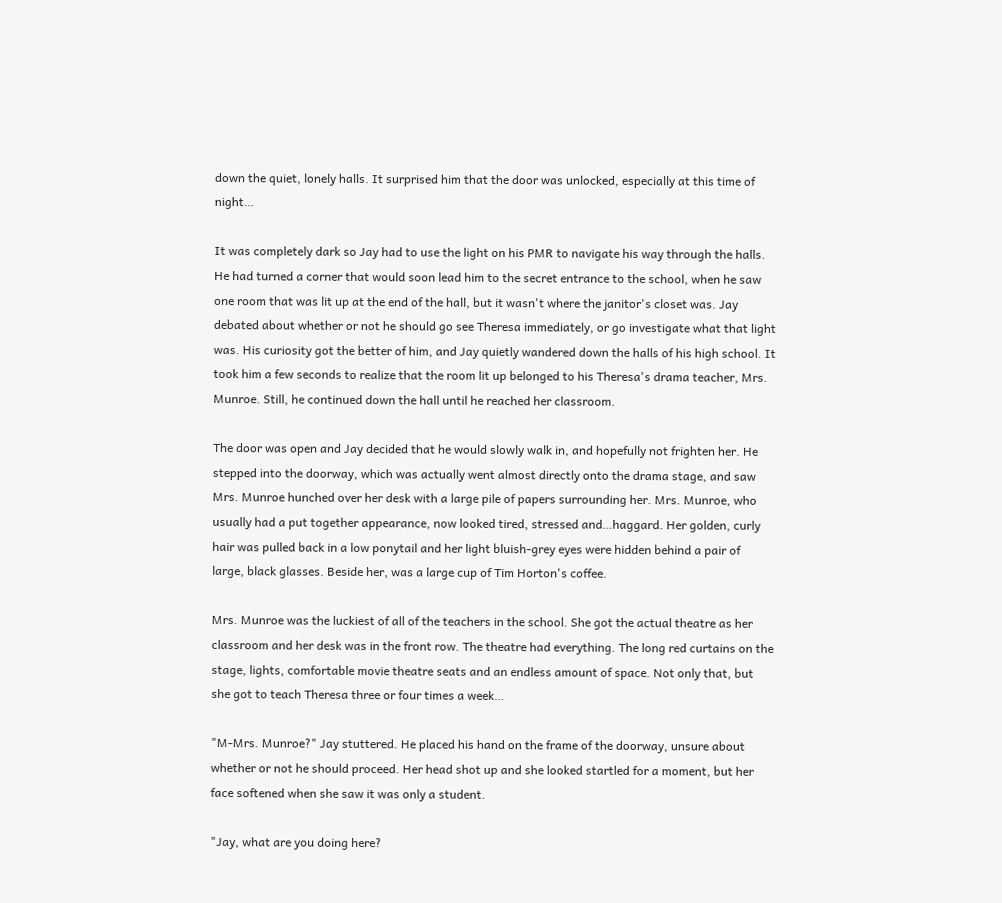down the quiet, lonely halls. It surprised him that the door was unlocked, especially at this time of night…

It was completely dark so Jay had to use the light on his PMR to navigate his way through the halls. He had turned a corner that would soon lead him to the secret entrance to the school, when he saw one room that was lit up at the end of the hall, but it wasn't where the janitor's closet was. Jay debated about whether or not he should go see Theresa immediately, or go investigate what that light was. His curiosity got the better of him, and Jay quietly wandered down the halls of his high school. It took him a few seconds to realize that the room lit up belonged to his Theresa's drama teacher, Mrs. Munroe. Still, he continued down the hall until he reached her classroom.

The door was open and Jay decided that he would slowly walk in, and hopefully not frighten her. He stepped into the doorway, which was actually went almost directly onto the drama stage, and saw Mrs. Munroe hunched over her desk with a large pile of papers surrounding her. Mrs. Munroe, who usually had a put together appearance, now looked tired, stressed and…haggard. Her golden, curly hair was pulled back in a low ponytail and her light bluish-grey eyes were hidden behind a pair of large, black glasses. Beside her, was a large cup of Tim Horton's coffee.

Mrs. Munroe was the luckiest of all of the teachers in the school. She got the actual theatre as her classroom and her desk was in the front row. The theatre had everything. The long red curtains on the stage, lights, comfortable movie theatre seats and an endless amount of space. Not only that, but she got to teach Theresa three or four times a week…

"M-Mrs. Munroe?" Jay stuttered. He placed his hand on the frame of the doorway, unsure about whether or not he should proceed. Her head shot up and she looked startled for a moment, but her face softened when she saw it was only a student.

"Jay, what are you doing here?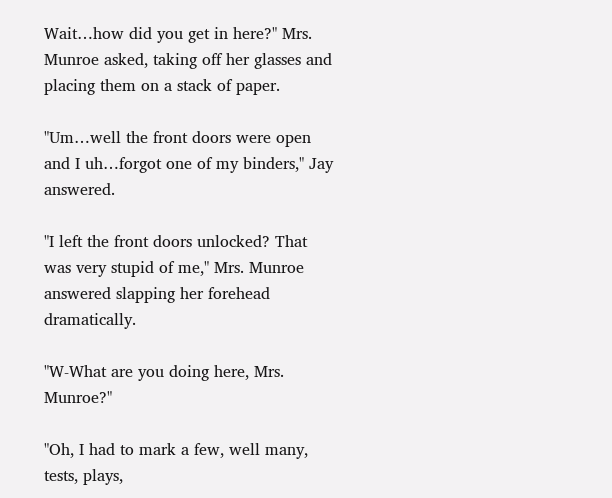Wait…how did you get in here?" Mrs. Munroe asked, taking off her glasses and placing them on a stack of paper.

"Um…well the front doors were open and I uh…forgot one of my binders," Jay answered.

"I left the front doors unlocked? That was very stupid of me," Mrs. Munroe answered slapping her forehead dramatically.

"W-What are you doing here, Mrs. Munroe?"

"Oh, I had to mark a few, well many, tests, plays,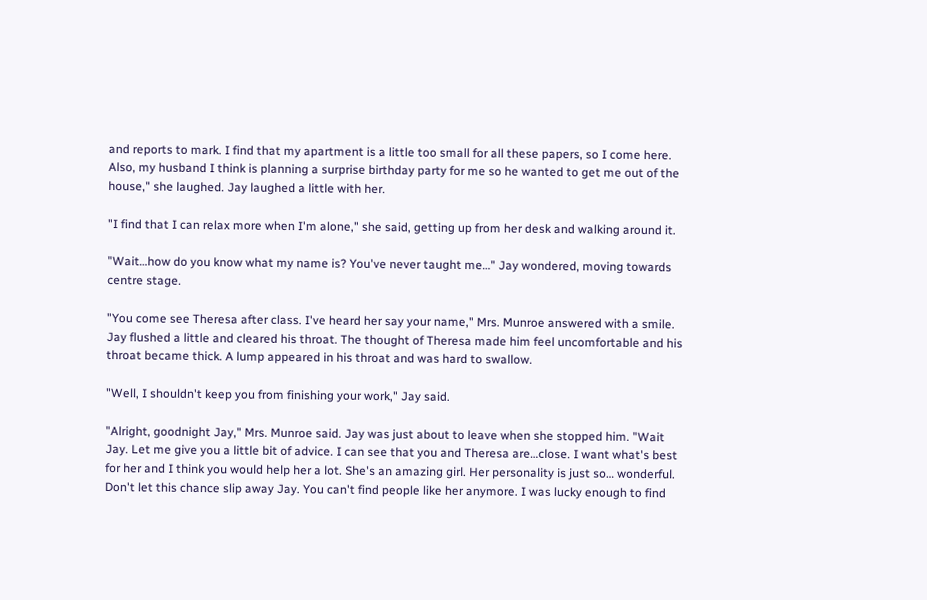and reports to mark. I find that my apartment is a little too small for all these papers, so I come here. Also, my husband I think is planning a surprise birthday party for me so he wanted to get me out of the house," she laughed. Jay laughed a little with her.

"I find that I can relax more when I'm alone," she said, getting up from her desk and walking around it.

"Wait…how do you know what my name is? You've never taught me…" Jay wondered, moving towards centre stage.

"You come see Theresa after class. I've heard her say your name," Mrs. Munroe answered with a smile. Jay flushed a little and cleared his throat. The thought of Theresa made him feel uncomfortable and his throat became thick. A lump appeared in his throat and was hard to swallow.

"Well, I shouldn't keep you from finishing your work," Jay said.

"Alright, goodnight Jay," Mrs. Munroe said. Jay was just about to leave when she stopped him. "Wait Jay. Let me give you a little bit of advice. I can see that you and Theresa are…close. I want what's best for her and I think you would help her a lot. She's an amazing girl. Her personality is just so… wonderful. Don't let this chance slip away Jay. You can't find people like her anymore. I was lucky enough to find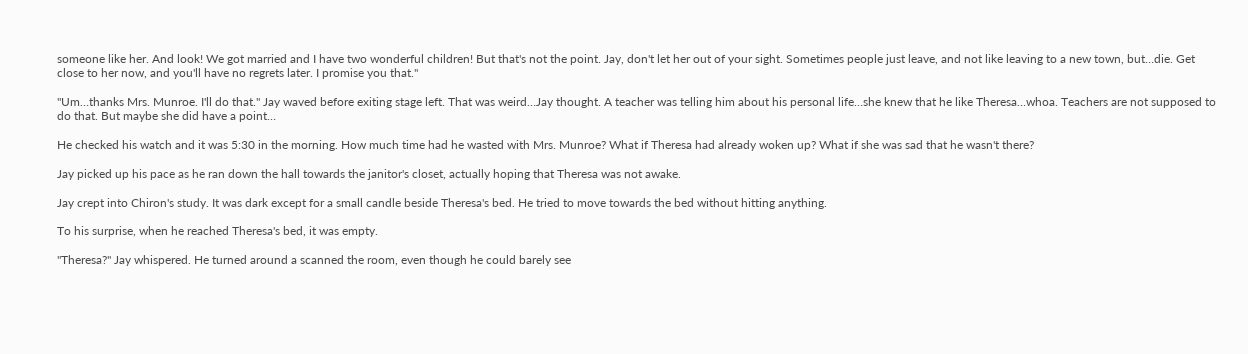someone like her. And look! We got married and I have two wonderful children! But that's not the point. Jay, don't let her out of your sight. Sometimes people just leave, and not like leaving to a new town, but…die. Get close to her now, and you'll have no regrets later. I promise you that."

"Um…thanks Mrs. Munroe. I'll do that." Jay waved before exiting stage left. That was weird…Jay thought. A teacher was telling him about his personal life…she knew that he like Theresa…whoa. Teachers are not supposed to do that. But maybe she did have a point…

He checked his watch and it was 5:30 in the morning. How much time had he wasted with Mrs. Munroe? What if Theresa had already woken up? What if she was sad that he wasn't there?

Jay picked up his pace as he ran down the hall towards the janitor's closet, actually hoping that Theresa was not awake.

Jay crept into Chiron's study. It was dark except for a small candle beside Theresa's bed. He tried to move towards the bed without hitting anything.

To his surprise, when he reached Theresa's bed, it was empty.

"Theresa?" Jay whispered. He turned around a scanned the room, even though he could barely see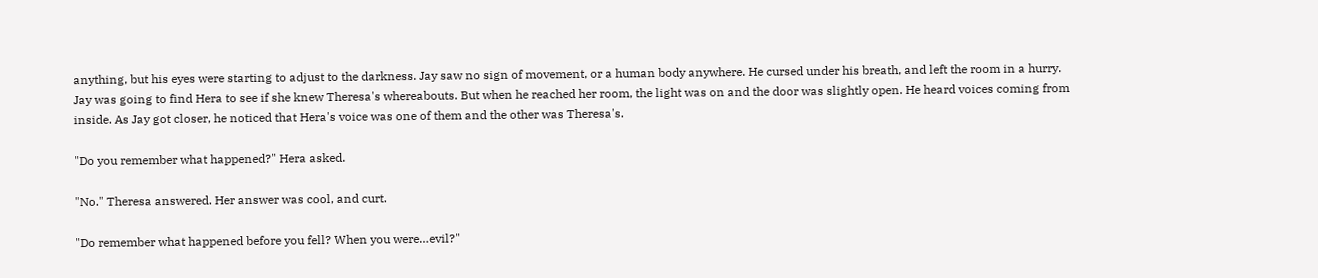anything, but his eyes were starting to adjust to the darkness. Jay saw no sign of movement, or a human body anywhere. He cursed under his breath, and left the room in a hurry. Jay was going to find Hera to see if she knew Theresa's whereabouts. But when he reached her room, the light was on and the door was slightly open. He heard voices coming from inside. As Jay got closer, he noticed that Hera's voice was one of them and the other was Theresa's.

"Do you remember what happened?" Hera asked.

"No." Theresa answered. Her answer was cool, and curt.

"Do remember what happened before you fell? When you were…evil?"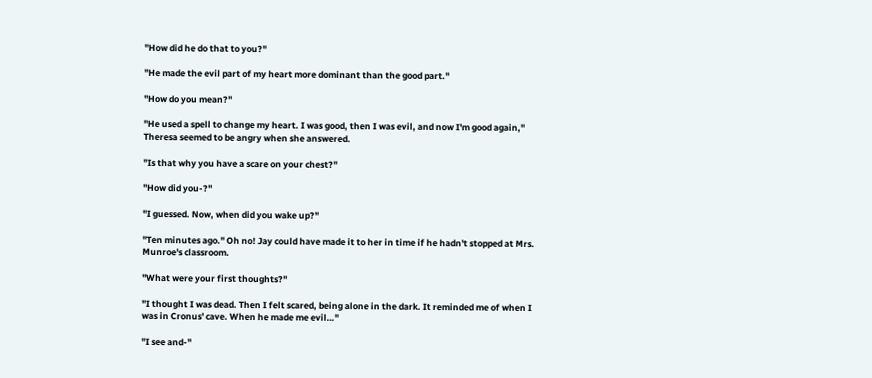"How did he do that to you?"

"He made the evil part of my heart more dominant than the good part."

"How do you mean?"

"He used a spell to change my heart. I was good, then I was evil, and now I'm good again," Theresa seemed to be angry when she answered.

"Is that why you have a scare on your chest?"

"How did you-?"

"I guessed. Now, when did you wake up?"

"Ten minutes ago." Oh no! Jay could have made it to her in time if he hadn't stopped at Mrs. Munroe's classroom.

"What were your first thoughts?"

"I thought I was dead. Then I felt scared, being alone in the dark. It reminded me of when I was in Cronus' cave. When he made me evil…"

"I see and-"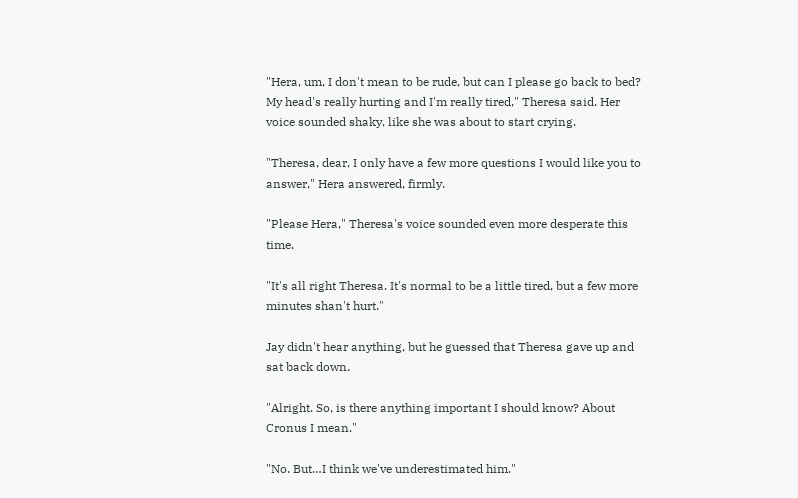"Hera, um, I don't mean to be rude, but can I please go back to bed? My head's really hurting and I'm really tired," Theresa said. Her voice sounded shaky, like she was about to start crying.

"Theresa, dear, I only have a few more questions I would like you to answer," Hera answered, firmly.

"Please Hera," Theresa's voice sounded even more desperate this time.

"It's all right Theresa. It's normal to be a little tired, but a few more minutes shan't hurt."

Jay didn't hear anything, but he guessed that Theresa gave up and sat back down.

"Alright. So, is there anything important I should know? About Cronus I mean."

"No. But…I think we've underestimated him."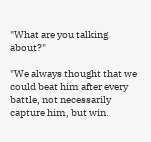"What are you talking about?"

"We always thought that we could beat him after every battle, not necessarily capture him, but win.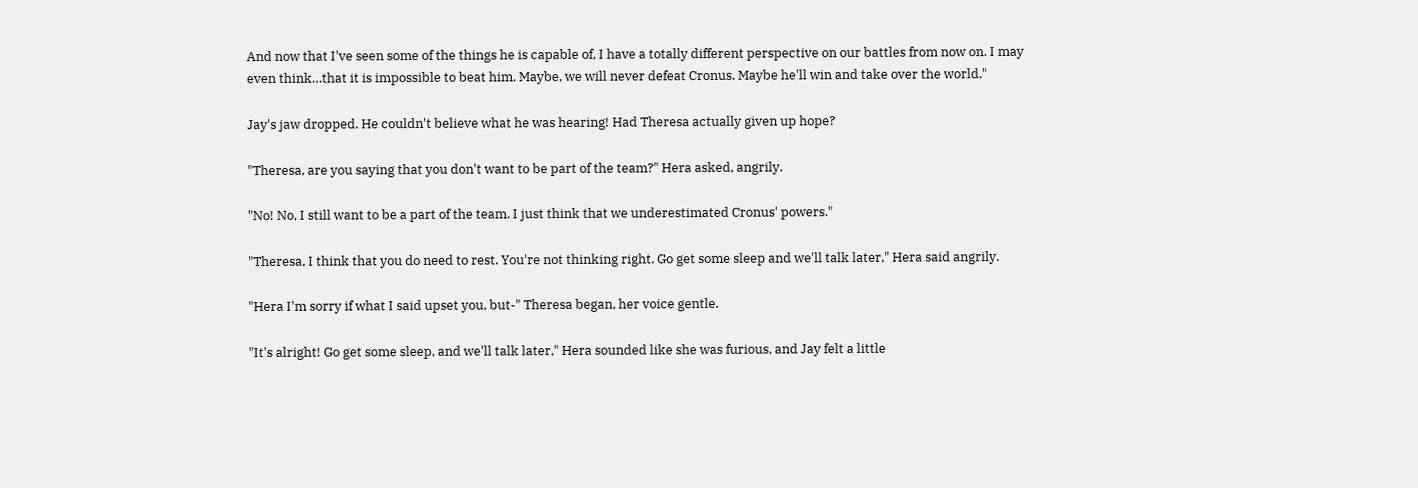And now that I've seen some of the things he is capable of, I have a totally different perspective on our battles from now on. I may even think…that it is impossible to beat him. Maybe, we will never defeat Cronus. Maybe he'll win and take over the world."

Jay's jaw dropped. He couldn't believe what he was hearing! Had Theresa actually given up hope?

"Theresa, are you saying that you don't want to be part of the team?" Hera asked, angrily.

"No! No, I still want to be a part of the team. I just think that we underestimated Cronus' powers."

"Theresa, I think that you do need to rest. You're not thinking right. Go get some sleep and we'll talk later," Hera said angrily.

"Hera I'm sorry if what I said upset you, but-" Theresa began, her voice gentle.

"It's alright! Go get some sleep, and we'll talk later," Hera sounded like she was furious, and Jay felt a little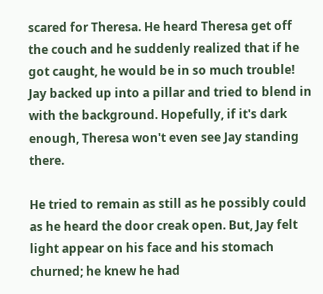scared for Theresa. He heard Theresa get off the couch and he suddenly realized that if he got caught, he would be in so much trouble! Jay backed up into a pillar and tried to blend in with the background. Hopefully, if it's dark enough, Theresa won't even see Jay standing there.

He tried to remain as still as he possibly could as he heard the door creak open. But, Jay felt light appear on his face and his stomach churned; he knew he had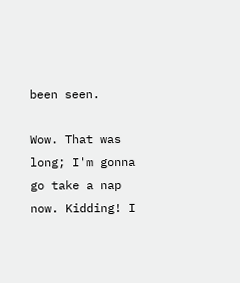been seen.

Wow. That was long; I'm gonna go take a nap now. Kidding! I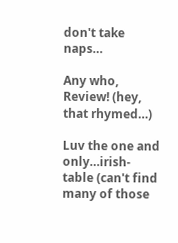don't take naps…

Any who, Review! (hey, that rhymed…)

Luv the one and only…irish-table (can't find many of those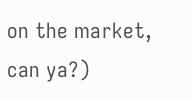on the market, can ya?)